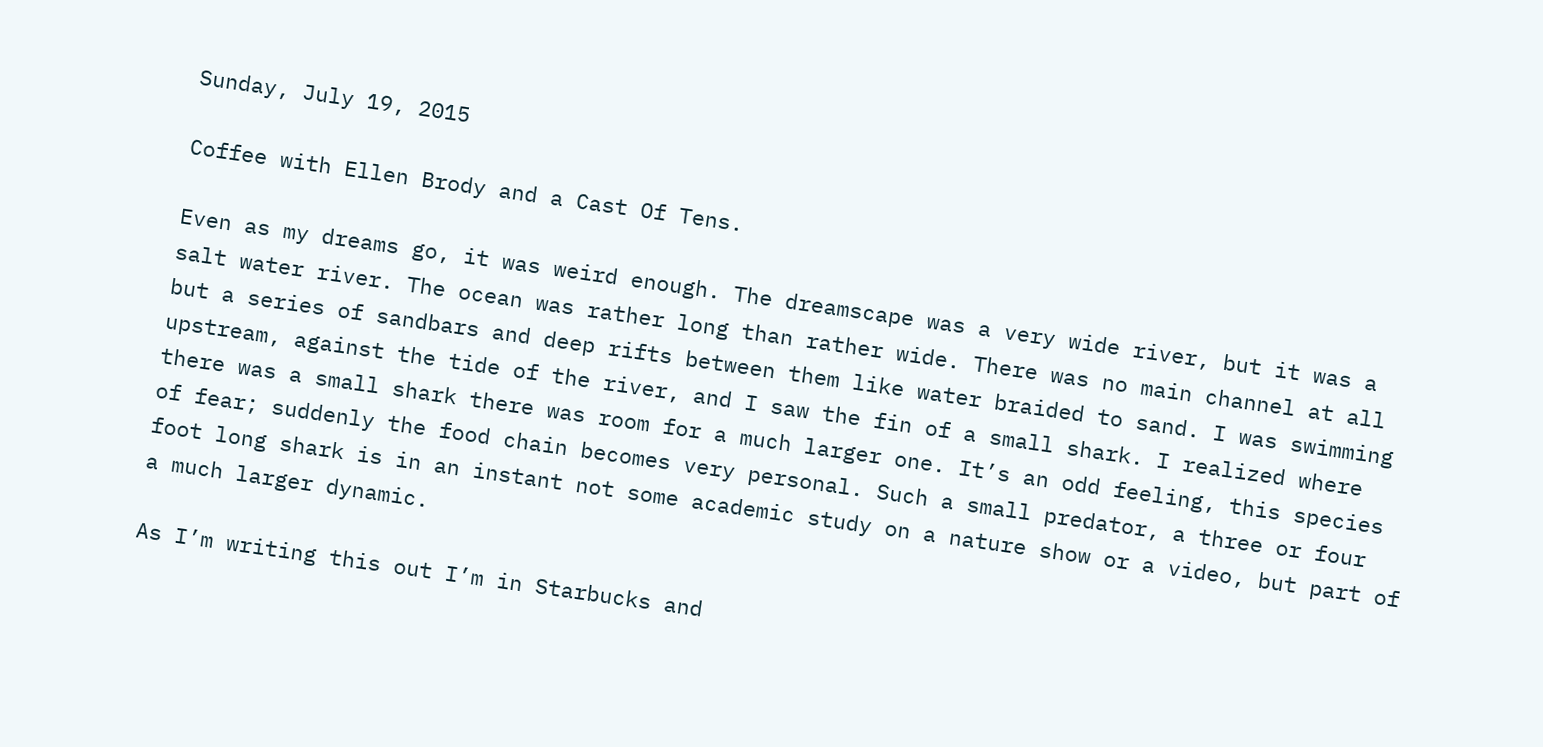Sunday, July 19, 2015

Coffee with Ellen Brody and a Cast Of Tens.

Even as my dreams go, it was weird enough. The dreamscape was a very wide river, but it was a salt water river. The ocean was rather long than rather wide. There was no main channel at all but a series of sandbars and deep rifts between them like water braided to sand. I was swimming upstream, against the tide of the river, and I saw the fin of a small shark. I realized where there was a small shark there was room for a much larger one. It’s an odd feeling, this species of fear; suddenly the food chain becomes very personal. Such a small predator, a three or four foot long shark is in an instant not some academic study on a nature show or a video, but part of a much larger dynamic.

As I’m writing this out I’m in Starbucks and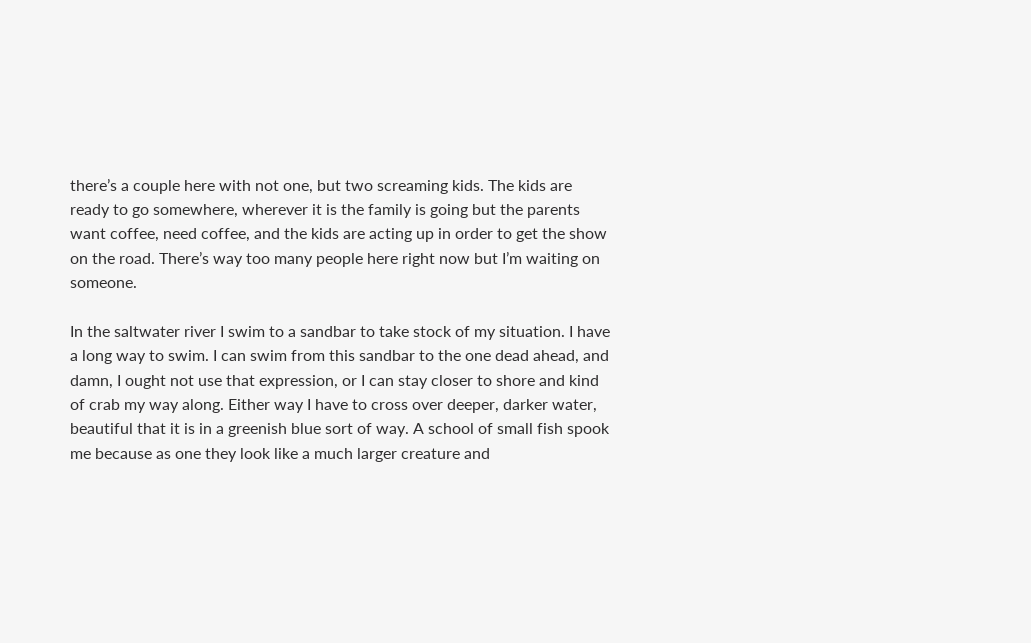there’s a couple here with not one, but two screaming kids. The kids are ready to go somewhere, wherever it is the family is going but the parents want coffee, need coffee, and the kids are acting up in order to get the show on the road. There’s way too many people here right now but I’m waiting on someone.

In the saltwater river I swim to a sandbar to take stock of my situation. I have a long way to swim. I can swim from this sandbar to the one dead ahead, and damn, I ought not use that expression, or I can stay closer to shore and kind of crab my way along. Either way I have to cross over deeper, darker water, beautiful that it is in a greenish blue sort of way. A school of small fish spook me because as one they look like a much larger creature and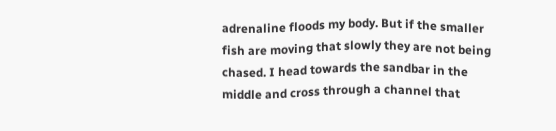adrenaline floods my body. But if the smaller fish are moving that slowly they are not being chased. I head towards the sandbar in the middle and cross through a channel that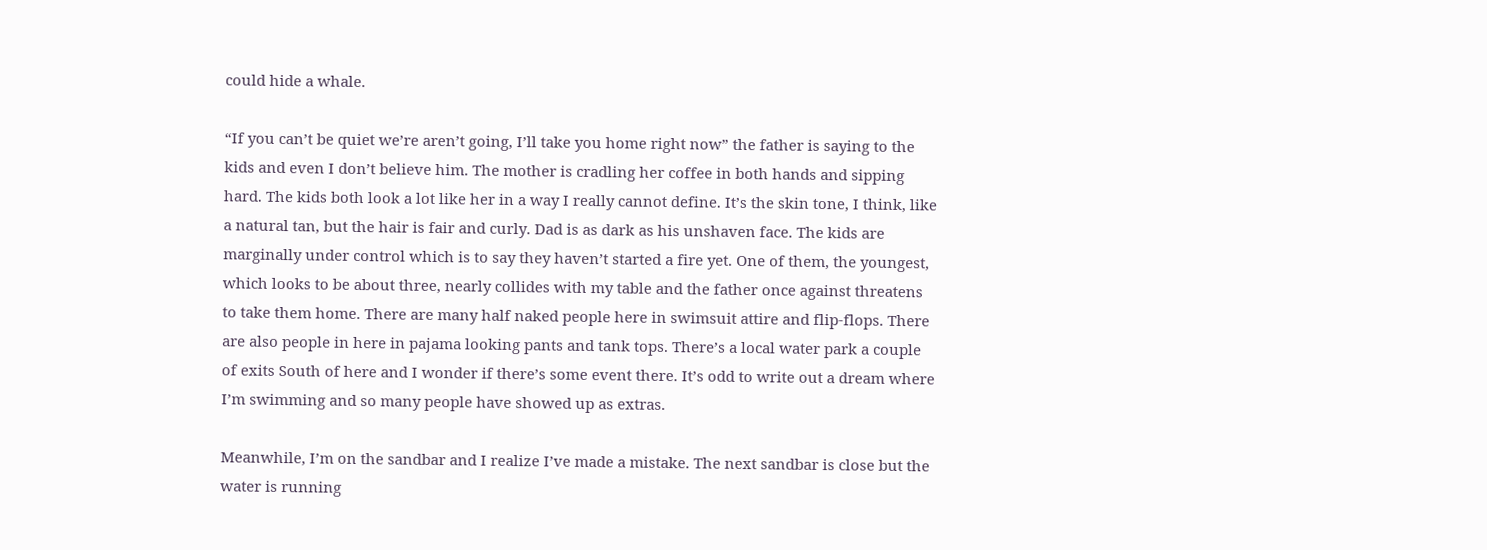could hide a whale.

“If you can’t be quiet we’re aren’t going, I’ll take you home right now” the father is saying to the kids and even I don’t believe him. The mother is cradling her coffee in both hands and sipping hard. The kids both look a lot like her in a way I really cannot define. It’s the skin tone, I think, like a natural tan, but the hair is fair and curly. Dad is as dark as his unshaven face. The kids are marginally under control which is to say they haven’t started a fire yet. One of them, the youngest, which looks to be about three, nearly collides with my table and the father once against threatens to take them home. There are many half naked people here in swimsuit attire and flip-flops. There are also people in here in pajama looking pants and tank tops. There’s a local water park a couple of exits South of here and I wonder if there’s some event there. It’s odd to write out a dream where I’m swimming and so many people have showed up as extras.

Meanwhile, I’m on the sandbar and I realize I’ve made a mistake. The next sandbar is close but the water is running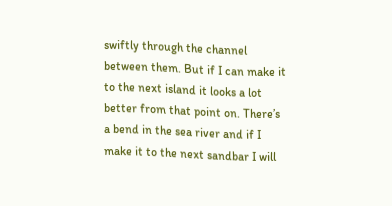swiftly through the channel between them. But if I can make it to the next island it looks a lot better from that point on. There’s a bend in the sea river and if I make it to the next sandbar I will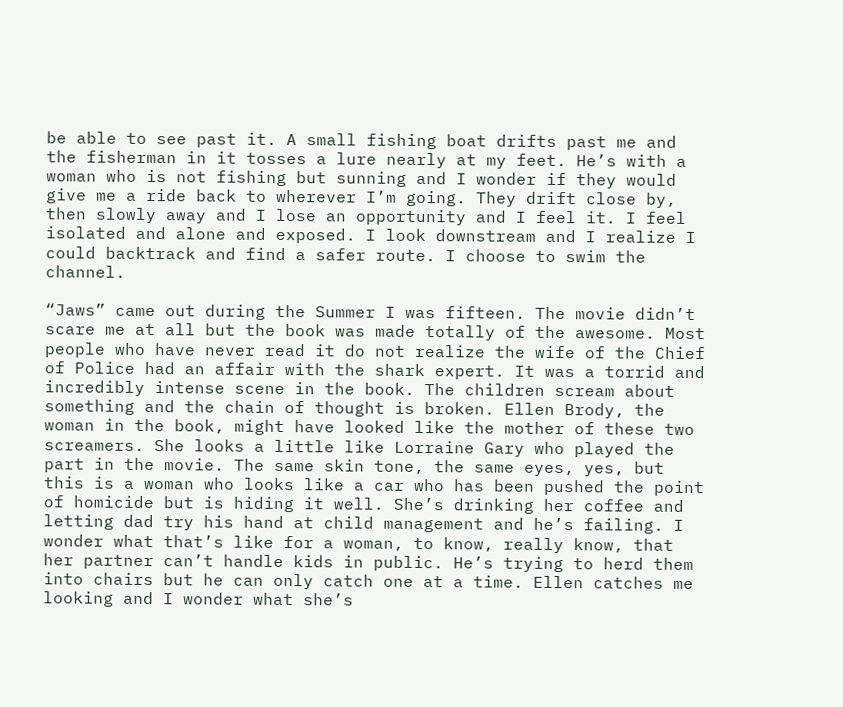be able to see past it. A small fishing boat drifts past me and the fisherman in it tosses a lure nearly at my feet. He’s with a woman who is not fishing but sunning and I wonder if they would give me a ride back to wherever I’m going. They drift close by, then slowly away and I lose an opportunity and I feel it. I feel isolated and alone and exposed. I look downstream and I realize I could backtrack and find a safer route. I choose to swim the channel.

“Jaws” came out during the Summer I was fifteen. The movie didn’t scare me at all but the book was made totally of the awesome. Most people who have never read it do not realize the wife of the Chief of Police had an affair with the shark expert. It was a torrid and incredibly intense scene in the book. The children scream about something and the chain of thought is broken. Ellen Brody, the woman in the book, might have looked like the mother of these two screamers. She looks a little like Lorraine Gary who played the part in the movie. The same skin tone, the same eyes, yes, but this is a woman who looks like a car who has been pushed the point of homicide but is hiding it well. She’s drinking her coffee and letting dad try his hand at child management and he’s failing. I wonder what that’s like for a woman, to know, really know, that her partner can’t handle kids in public. He’s trying to herd them into chairs but he can only catch one at a time. Ellen catches me looking and I wonder what she’s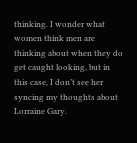thinking. I wonder what women think men are thinking about when they do get caught looking, but in this case, I don’t see her syncing my thoughts about Lorraine Gary.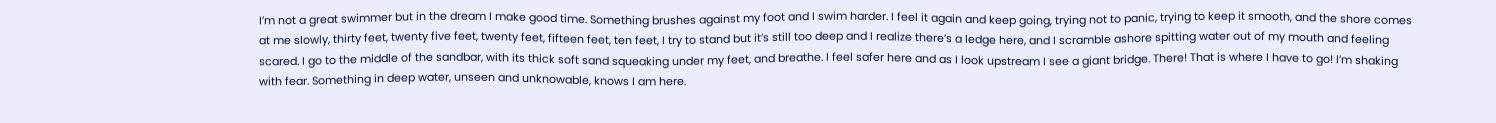I’m not a great swimmer but in the dream I make good time. Something brushes against my foot and I swim harder. I feel it again and keep going, trying not to panic, trying to keep it smooth, and the shore comes at me slowly, thirty feet, twenty five feet, twenty feet, fifteen feet, ten feet, I try to stand but it’s still too deep and I realize there’s a ledge here, and I scramble ashore spitting water out of my mouth and feeling scared. I go to the middle of the sandbar, with its thick soft sand squeaking under my feet, and breathe. I feel safer here and as I look upstream I see a giant bridge. There! That is where I have to go! I’m shaking with fear. Something in deep water, unseen and unknowable, knows I am here.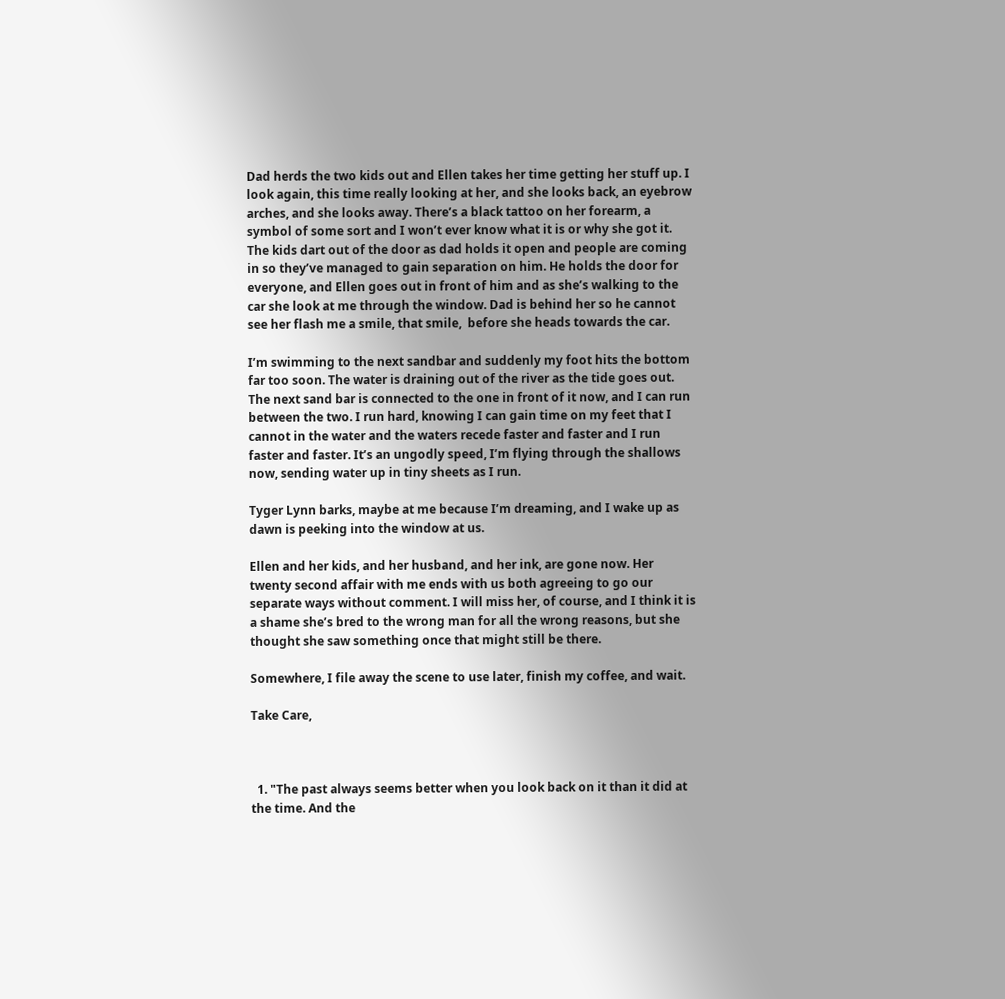Dad herds the two kids out and Ellen takes her time getting her stuff up. I look again, this time really looking at her, and she looks back, an eyebrow arches, and she looks away. There’s a black tattoo on her forearm, a symbol of some sort and I won’t ever know what it is or why she got it. The kids dart out of the door as dad holds it open and people are coming in so they’ve managed to gain separation on him. He holds the door for everyone, and Ellen goes out in front of him and as she’s walking to the car she look at me through the window. Dad is behind her so he cannot see her flash me a smile, that smile,  before she heads towards the car.

I’m swimming to the next sandbar and suddenly my foot hits the bottom far too soon. The water is draining out of the river as the tide goes out. The next sand bar is connected to the one in front of it now, and I can run between the two. I run hard, knowing I can gain time on my feet that I cannot in the water and the waters recede faster and faster and I run faster and faster. It’s an ungodly speed, I’m flying through the shallows now, sending water up in tiny sheets as I run.

Tyger Lynn barks, maybe at me because I’m dreaming, and I wake up as dawn is peeking into the window at us.

Ellen and her kids, and her husband, and her ink, are gone now. Her twenty second affair with me ends with us both agreeing to go our separate ways without comment. I will miss her, of course, and I think it is a shame she’s bred to the wrong man for all the wrong reasons, but she thought she saw something once that might still be there.

Somewhere, I file away the scene to use later, finish my coffee, and wait.

Take Care,



  1. "The past always seems better when you look back on it than it did at the time. And the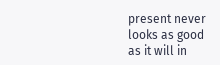present never looks as good as it will in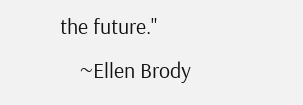the future."
    ~Ellen Brody